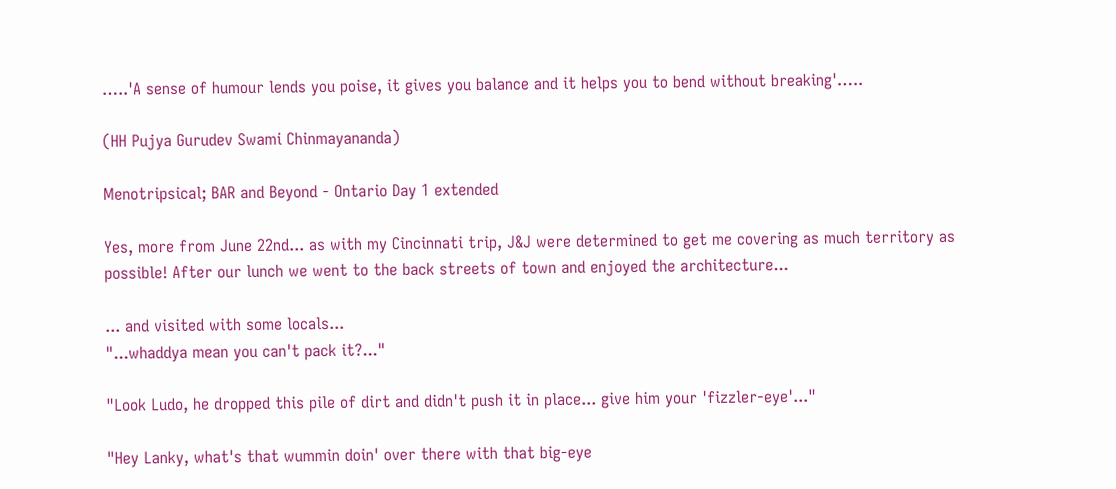…..'A sense of humour lends you poise, it gives you balance and it helps you to bend without breaking'…..

(HH Pujya Gurudev Swami Chinmayananda)

Menotripsical; BAR and Beyond - Ontario Day 1 extended

Yes, more from June 22nd... as with my Cincinnati trip, J&J were determined to get me covering as much territory as possible! After our lunch we went to the back streets of town and enjoyed the architecture...

... and visited with some locals...
"...whaddya mean you can't pack it?..."

"Look Ludo, he dropped this pile of dirt and didn't push it in place... give him your 'fizzler-eye'..."

"Hey Lanky, what's that wummin doin' over there with that big-eye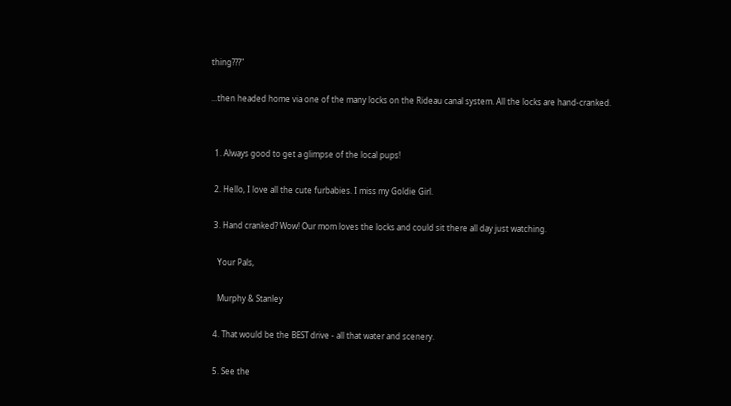thing???"

...then headed home via one of the many locks on the Rideau canal system. All the locks are hand-cranked.


  1. Always good to get a glimpse of the local pups!

  2. Hello, I love all the cute furbabies. I miss my Goldie Girl.

  3. Hand cranked? Wow! Our mom loves the locks and could sit there all day just watching.

    Your Pals,

    Murphy & Stanley

  4. That would be the BEST drive - all that water and scenery.

  5. See the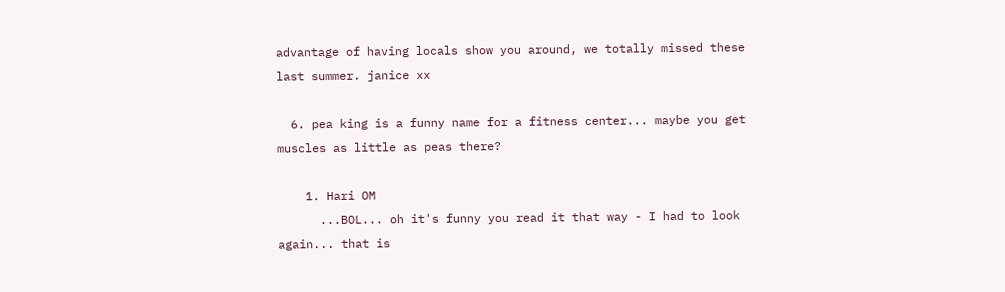advantage of having locals show you around, we totally missed these last summer. janice xx

  6. pea king is a funny name for a fitness center... maybe you get muscles as little as peas there?

    1. Hari OM
      ...BOL... oh it's funny you read it that way - I had to look again... that is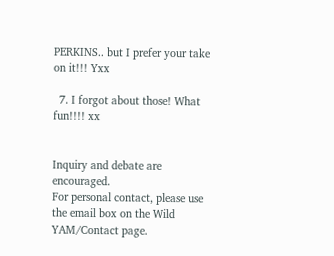PERKINS.. but I prefer your take on it!!! Yxx

  7. I forgot about those! What fun!!!! xx


Inquiry and debate are encouraged.
For personal contact, please use the email box on the Wild YAM/Contact page.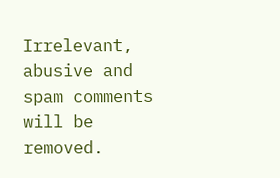Irrelevant, abusive and spam comments will be removed.